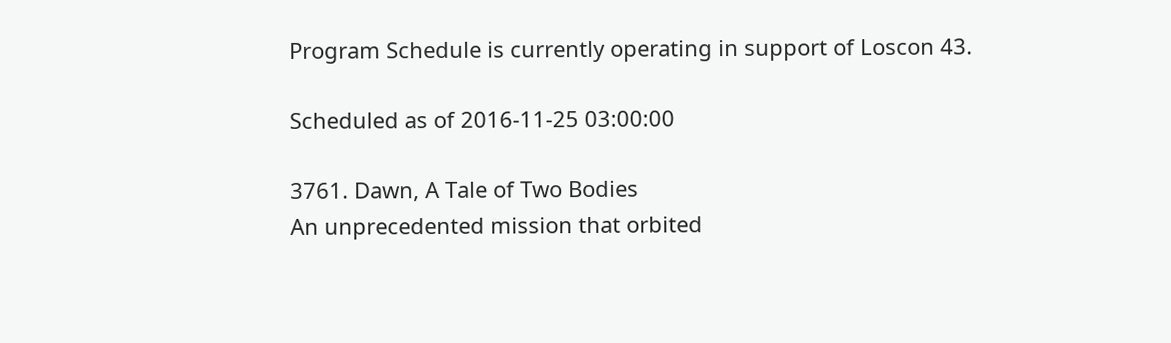Program Schedule is currently operating in support of Loscon 43.

Scheduled as of 2016-11-25 03:00:00

3761. Dawn, A Tale of Two Bodies
An unprecedented mission that orbited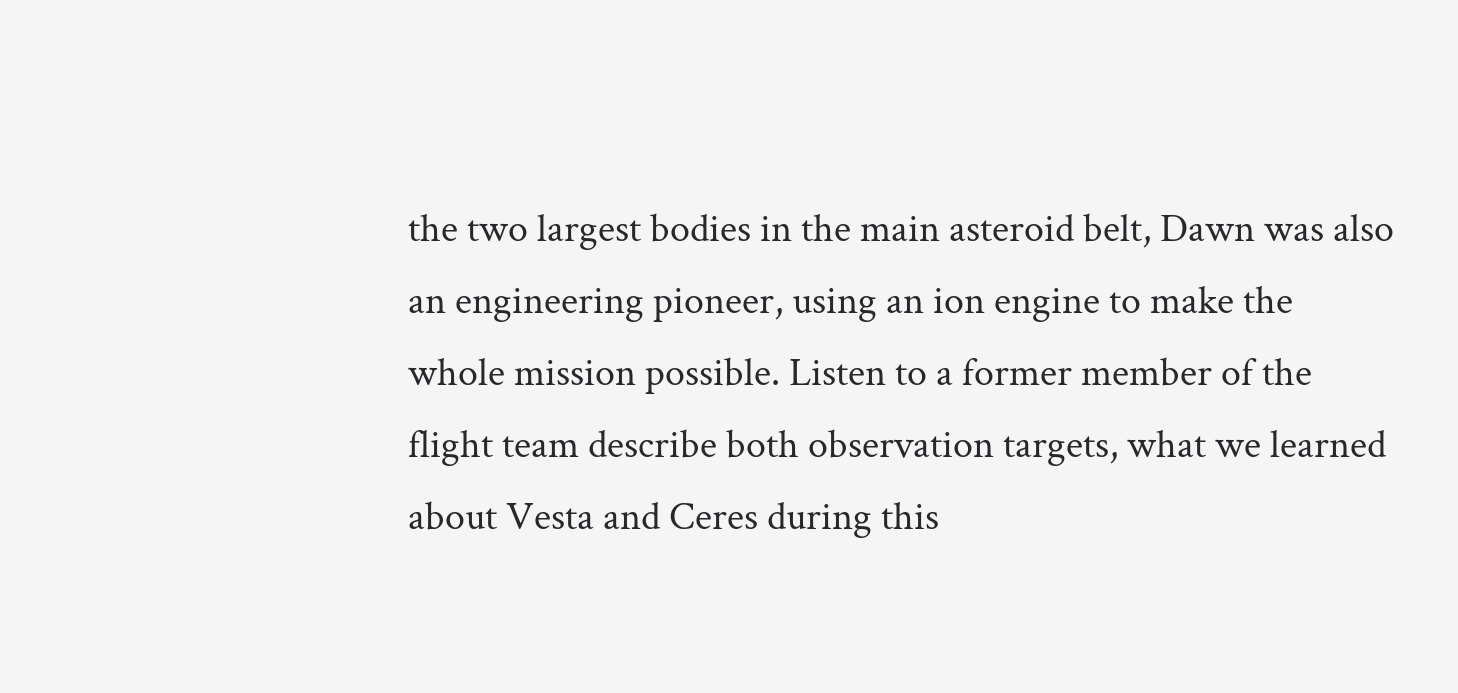the two largest bodies in the main asteroid belt, Dawn was also an engineering pioneer, using an ion engine to make the whole mission possible. Listen to a former member of the flight team describe both observation targets, what we learned about Vesta and Ceres during this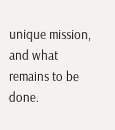unique mission, and what remains to be done.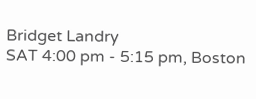Bridget Landry
SAT 4:00 pm - 5:15 pm, Boston